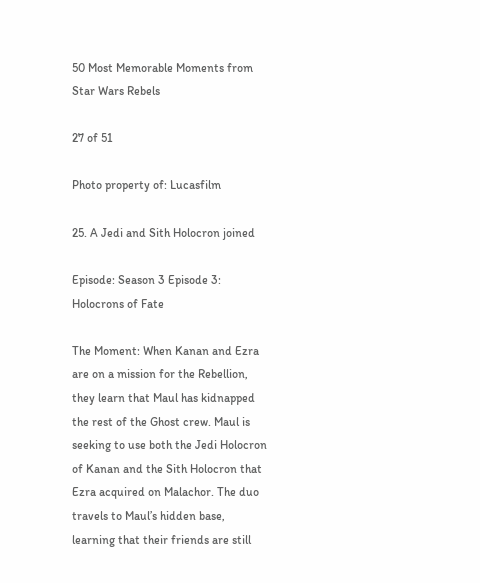50 Most Memorable Moments from Star Wars Rebels

27 of 51

Photo property of: Lucasfilm

25. A Jedi and Sith Holocron joined

Episode: Season 3 Episode 3: Holocrons of Fate

The Moment: When Kanan and Ezra are on a mission for the Rebellion, they learn that Maul has kidnapped the rest of the Ghost crew. Maul is seeking to use both the Jedi Holocron of Kanan and the Sith Holocron that Ezra acquired on Malachor. The duo travels to Maul’s hidden base, learning that their friends are still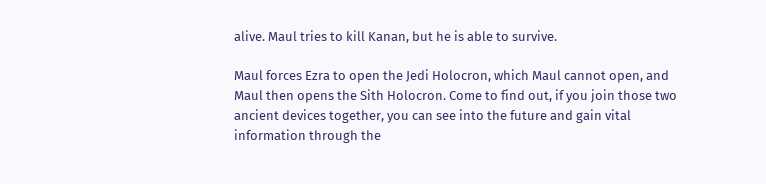alive. Maul tries to kill Kanan, but he is able to survive.

Maul forces Ezra to open the Jedi Holocron, which Maul cannot open, and Maul then opens the Sith Holocron. Come to find out, if you join those two ancient devices together, you can see into the future and gain vital information through the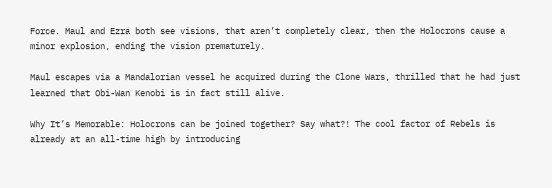Force. Maul and Ezra both see visions, that aren’t completely clear, then the Holocrons cause a minor explosion, ending the vision prematurely.

Maul escapes via a Mandalorian vessel he acquired during the Clone Wars, thrilled that he had just learned that Obi-Wan Kenobi is in fact still alive.

Why It’s Memorable: Holocrons can be joined together? Say what?! The cool factor of Rebels is already at an all-time high by introducing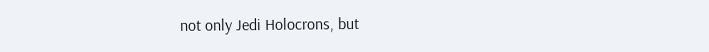not only Jedi Holocrons, but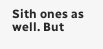Sith ones as well. But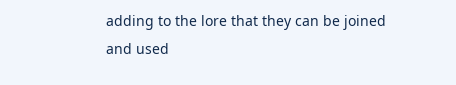adding to the lore that they can be joined and used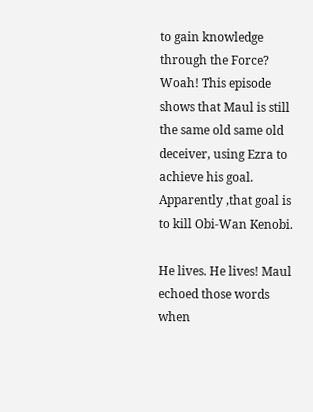to gain knowledge through the Force? Woah! This episode shows that Maul is still the same old same old deceiver, using Ezra to achieve his goal. Apparently ,that goal is to kill Obi-Wan Kenobi.

He lives. He lives! Maul echoed those words when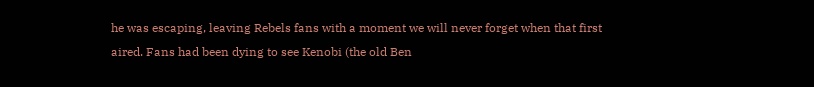he was escaping, leaving Rebels fans with a moment we will never forget when that first aired. Fans had been dying to see Kenobi (the old Ben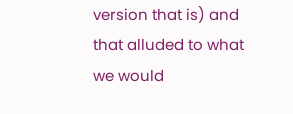version that is) and that alluded to what we would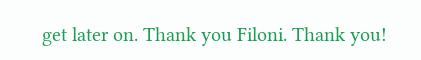get later on. Thank you Filoni. Thank you!